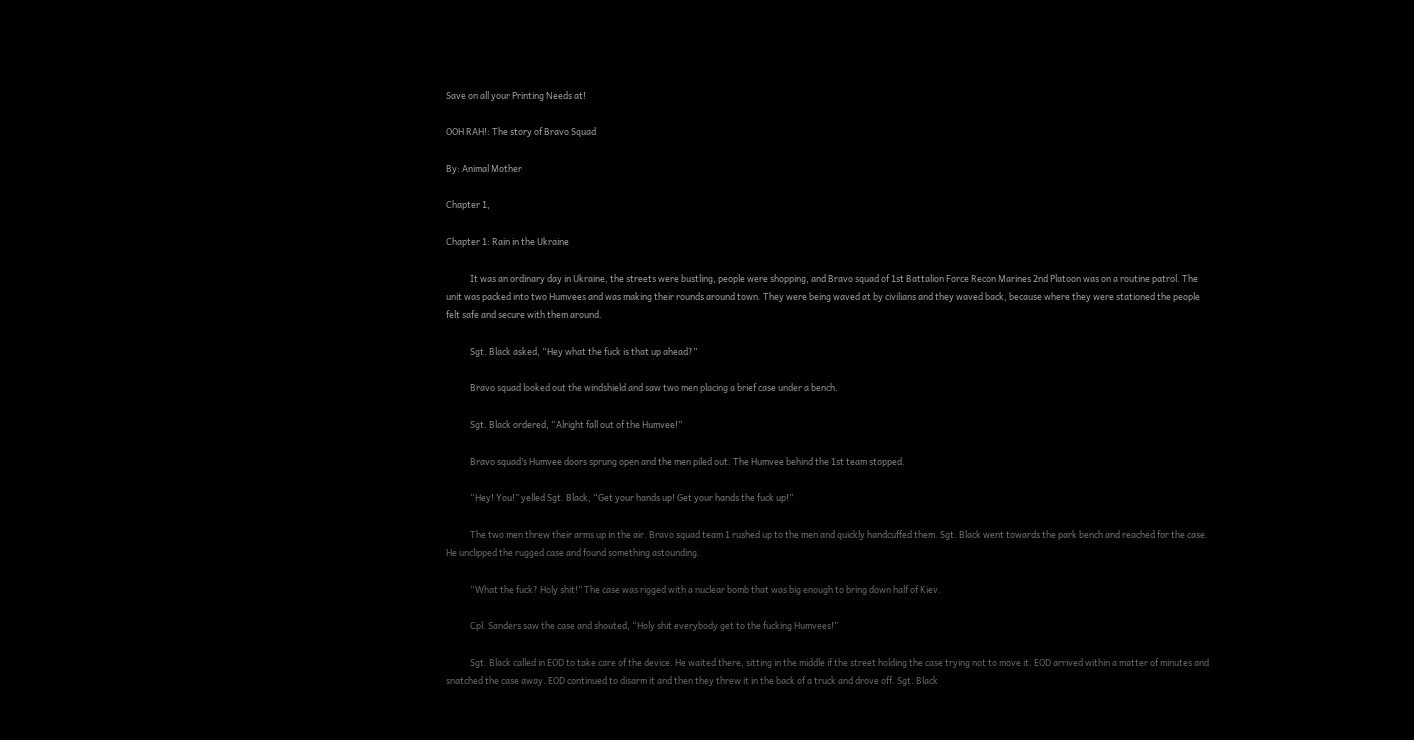Save on all your Printing Needs at!

OOH RAH!: The story of Bravo Squad

By: Animal Mother

Chapter 1,

Chapter 1: Rain in the Ukraine

            It was an ordinary day in Ukraine, the streets were bustling, people were shopping, and Bravo squad of 1st Battalion Force Recon Marines 2nd Platoon was on a routine patrol. The unit was packed into two Humvees and was making their rounds around town. They were being waved at by civilians and they waved back, because where they were stationed the people felt safe and secure with them around.

            Sgt. Black asked, “Hey what the fuck is that up ahead?”

            Bravo squad looked out the windshield and saw two men placing a brief case under a bench.

            Sgt. Black ordered, “Alright fall out of the Humvee!”

            Bravo squad’s Humvee doors sprung open and the men piled out. The Humvee behind the 1st team stopped.

            “Hey! You!” yelled Sgt. Black, “Get your hands up! Get your hands the fuck up!”

            The two men threw their arms up in the air. Bravo squad team 1 rushed up to the men and quickly handcuffed them. Sgt. Black went towards the park bench and reached for the case. He unclipped the rugged case and found something astounding.

            “What the fuck? Holy shit!” The case was rigged with a nuclear bomb that was big enough to bring down half of Kiev.

            Cpl. Sanders saw the case and shouted, “Holy shit everybody get to the fucking Humvees!”

            Sgt. Black called in EOD to take care of the device. He waited there, sitting in the middle if the street holding the case trying not to move it. EOD arrived within a matter of minutes and snatched the case away. EOD continued to disarm it and then they threw it in the back of a truck and drove off. Sgt. Black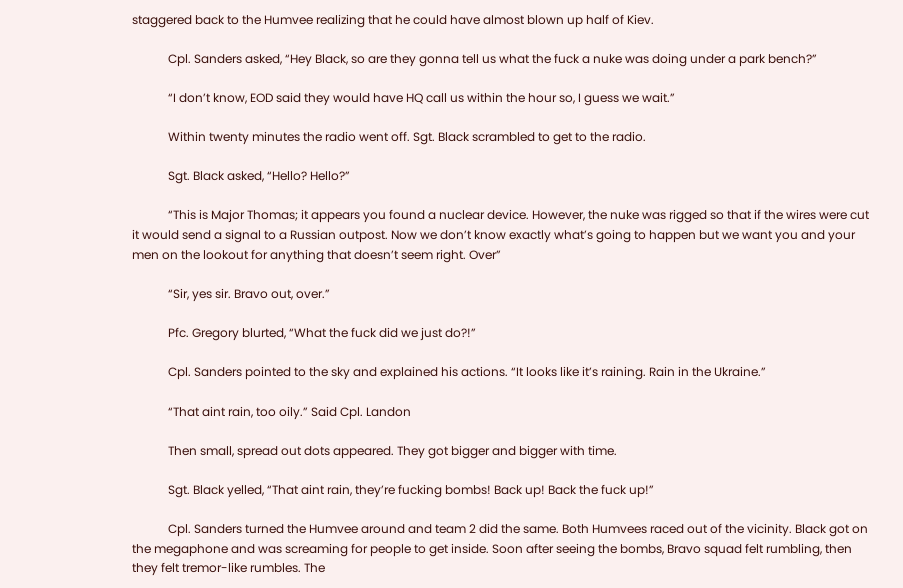staggered back to the Humvee realizing that he could have almost blown up half of Kiev.

            Cpl. Sanders asked, “Hey Black, so are they gonna tell us what the fuck a nuke was doing under a park bench?”

            “I don’t know, EOD said they would have HQ call us within the hour so, I guess we wait.”

            Within twenty minutes the radio went off. Sgt. Black scrambled to get to the radio.

            Sgt. Black asked, “Hello? Hello?”

            “This is Major Thomas; it appears you found a nuclear device. However, the nuke was rigged so that if the wires were cut it would send a signal to a Russian outpost. Now we don’t know exactly what’s going to happen but we want you and your men on the lookout for anything that doesn’t seem right. Over”

            “Sir, yes sir. Bravo out, over.”

            Pfc. Gregory blurted, “What the fuck did we just do?!”

            Cpl. Sanders pointed to the sky and explained his actions. “It looks like it’s raining. Rain in the Ukraine.”

            “That aint rain, too oily.” Said Cpl. Landon

            Then small, spread out dots appeared. They got bigger and bigger with time.

            Sgt. Black yelled, “That aint rain, they’re fucking bombs! Back up! Back the fuck up!”

            Cpl. Sanders turned the Humvee around and team 2 did the same. Both Humvees raced out of the vicinity. Black got on the megaphone and was screaming for people to get inside. Soon after seeing the bombs, Bravo squad felt rumbling, then they felt tremor-like rumbles. The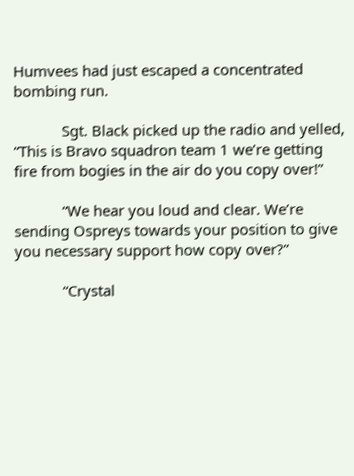Humvees had just escaped a concentrated bombing run.

            Sgt. Black picked up the radio and yelled, “This is Bravo squadron team 1 we’re getting fire from bogies in the air do you copy over!”

            “We hear you loud and clear. We’re sending Ospreys towards your position to give you necessary support how copy over?”

            “Crystal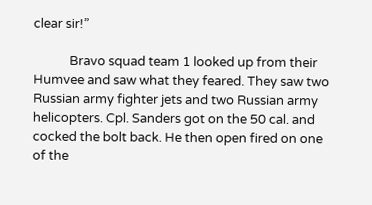clear sir!”

            Bravo squad team 1 looked up from their Humvee and saw what they feared. They saw two Russian army fighter jets and two Russian army helicopters. Cpl. Sanders got on the 50 cal. and cocked the bolt back. He then open fired on one of the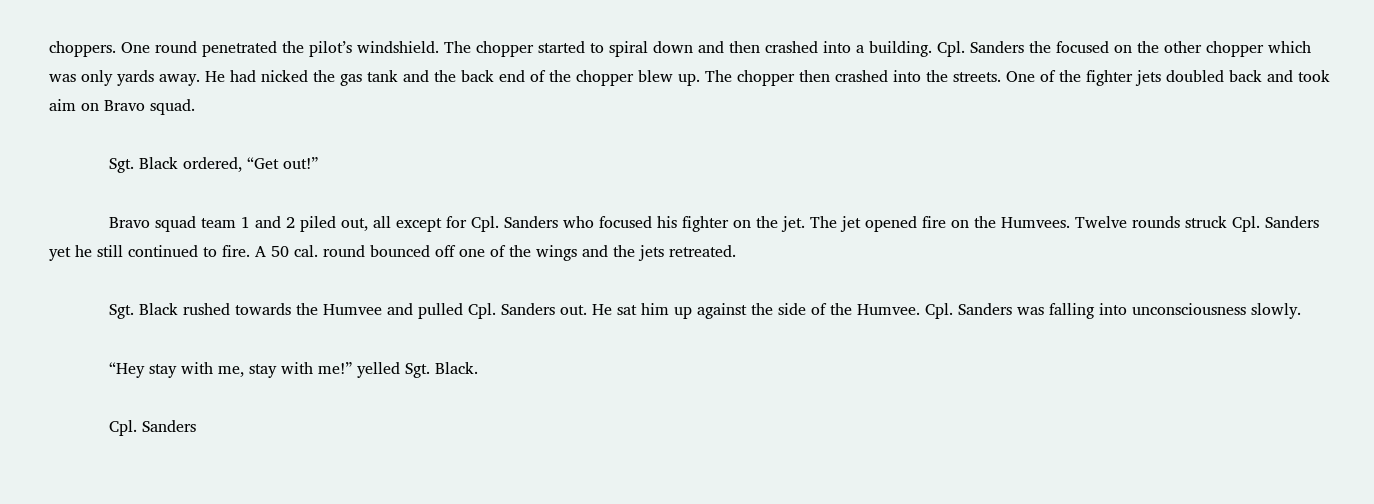choppers. One round penetrated the pilot’s windshield. The chopper started to spiral down and then crashed into a building. Cpl. Sanders the focused on the other chopper which was only yards away. He had nicked the gas tank and the back end of the chopper blew up. The chopper then crashed into the streets. One of the fighter jets doubled back and took aim on Bravo squad.

            Sgt. Black ordered, “Get out!”

            Bravo squad team 1 and 2 piled out, all except for Cpl. Sanders who focused his fighter on the jet. The jet opened fire on the Humvees. Twelve rounds struck Cpl. Sanders yet he still continued to fire. A 50 cal. round bounced off one of the wings and the jets retreated.

            Sgt. Black rushed towards the Humvee and pulled Cpl. Sanders out. He sat him up against the side of the Humvee. Cpl. Sanders was falling into unconsciousness slowly.

            “Hey stay with me, stay with me!” yelled Sgt. Black.

            Cpl. Sanders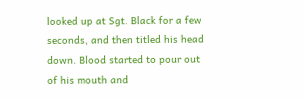looked up at Sgt. Black for a few seconds, and then titled his head down. Blood started to pour out of his mouth and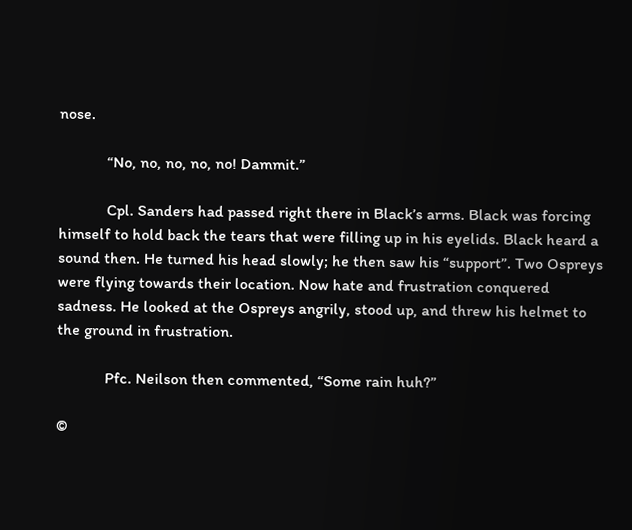nose.

            “No, no, no, no, no! Dammit.”

            Cpl. Sanders had passed right there in Black’s arms. Black was forcing himself to hold back the tears that were filling up in his eyelids. Black heard a sound then. He turned his head slowly; he then saw his “support”. Two Ospreys were flying towards their location. Now hate and frustration conquered sadness. He looked at the Ospreys angrily, stood up, and threw his helmet to the ground in frustration.

            Pfc. Neilson then commented, “Some rain huh?”

©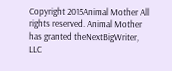Copyright 2015Animal Mother All rights reserved. Animal Mother has granted theNextBigWriter, LLC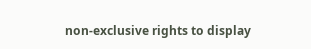non-exclusive rights to display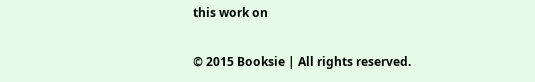this work on

© 2015 Booksie | All rights reserved.